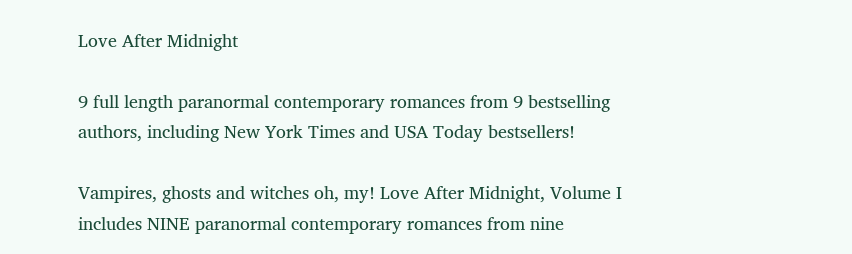Love After Midnight

9 full length paranormal contemporary romances from 9 bestselling authors, including New York Times and USA Today bestsellers!

Vampires, ghosts and witches oh, my! Love After Midnight, Volume I includes NINE paranormal contemporary romances from nine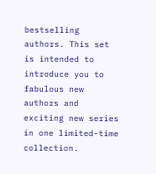bestselling authors. This set is intended to introduce you to fabulous new authors and exciting new series in one limited-time collection.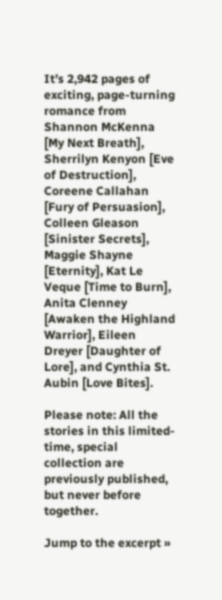It’s 2,942 pages of exciting, page-turning romance from Shannon McKenna [My Next Breath], Sherrilyn Kenyon [Eve of Destruction], Coreene Callahan [Fury of Persuasion], Colleen Gleason [Sinister Secrets], Maggie Shayne [Eternity], Kat Le Veque [Time to Burn], Anita Clenney [Awaken the Highland Warrior], Eileen Dreyer [Daughter of Lore], and Cynthia St. Aubin [Love Bites].

Please note: All the stories in this limited-time, special collection are previously published, but never before together.

Jump to the excerpt »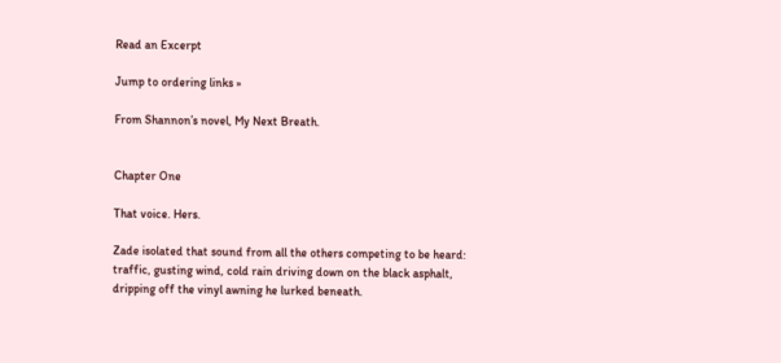Read an Excerpt

Jump to ordering links »

From Shannon’s novel, My Next Breath.


Chapter One

That voice. Hers.

Zade isolated that sound from all the others competing to be heard: traffic, gusting wind, cold rain driving down on the black asphalt, dripping off the vinyl awning he lurked beneath.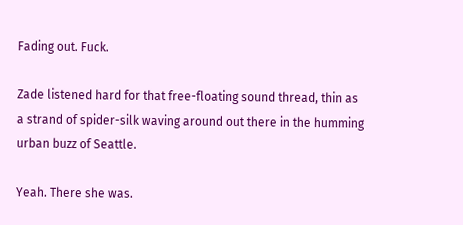Fading out. Fuck.

Zade listened hard for that free-floating sound thread, thin as a strand of spider-silk waving around out there in the humming urban buzz of Seattle.

Yeah. There she was.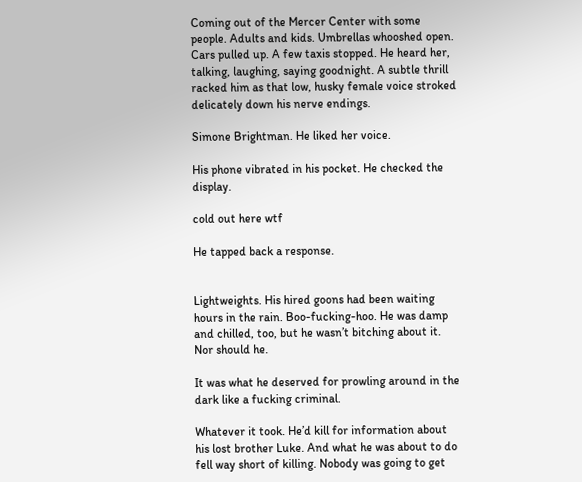Coming out of the Mercer Center with some people. Adults and kids. Umbrellas whooshed open. Cars pulled up. A few taxis stopped. He heard her, talking, laughing, saying goodnight. A subtle thrill racked him as that low, husky female voice stroked delicately down his nerve endings.

Simone Brightman. He liked her voice.

His phone vibrated in his pocket. He checked the display.

cold out here wtf

He tapped back a response.


Lightweights. His hired goons had been waiting hours in the rain. Boo-fucking-hoo. He was damp and chilled, too, but he wasn’t bitching about it. Nor should he.

It was what he deserved for prowling around in the dark like a fucking criminal.

Whatever it took. He’d kill for information about his lost brother Luke. And what he was about to do fell way short of killing. Nobody was going to get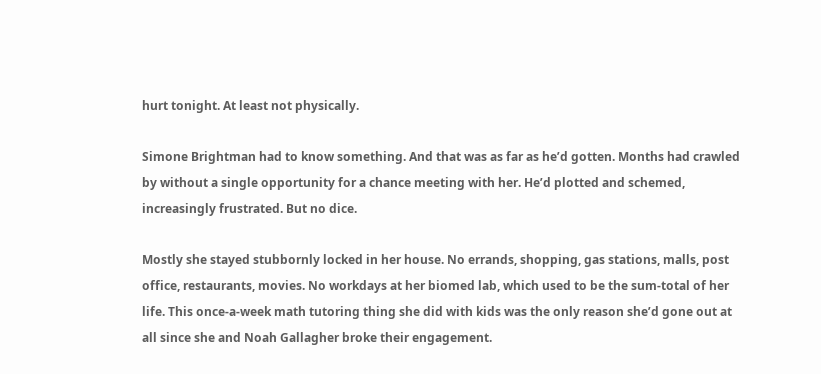hurt tonight. At least not physically.

Simone Brightman had to know something. And that was as far as he’d gotten. Months had crawled by without a single opportunity for a chance meeting with her. He’d plotted and schemed, increasingly frustrated. But no dice.

Mostly she stayed stubbornly locked in her house. No errands, shopping, gas stations, malls, post office, restaurants, movies. No workdays at her biomed lab, which used to be the sum-total of her life. This once-a-week math tutoring thing she did with kids was the only reason she’d gone out at all since she and Noah Gallagher broke their engagement.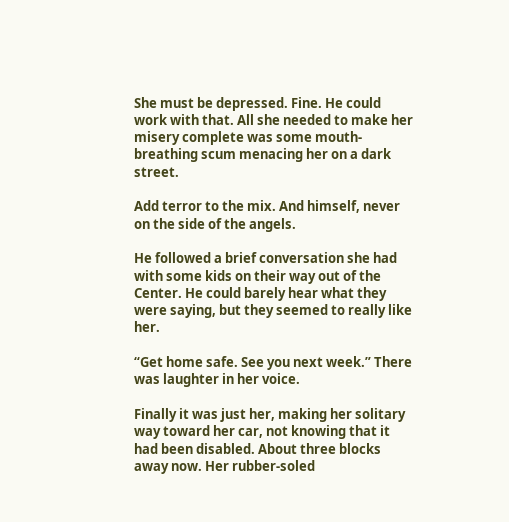She must be depressed. Fine. He could work with that. All she needed to make her misery complete was some mouth-breathing scum menacing her on a dark street.

Add terror to the mix. And himself, never on the side of the angels.

He followed a brief conversation she had with some kids on their way out of the Center. He could barely hear what they were saying, but they seemed to really like her.

“Get home safe. See you next week.” There was laughter in her voice.

Finally it was just her, making her solitary way toward her car, not knowing that it had been disabled. About three blocks away now. Her rubber-soled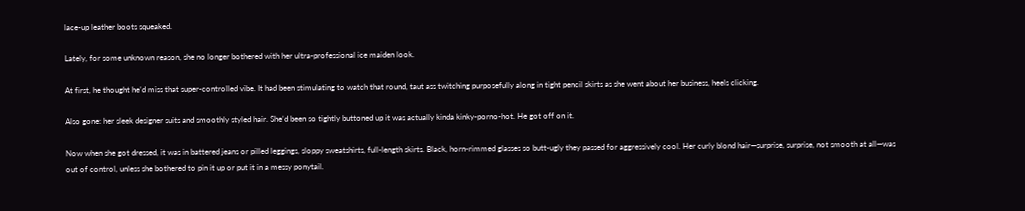lace-up leather boots squeaked.

Lately, for some unknown reason, she no longer bothered with her ultra-professional ice maiden look.

At first, he thought he’d miss that super-controlled vibe. It had been stimulating to watch that round, taut ass twitching purposefully along in tight pencil skirts as she went about her business, heels clicking.

Also gone: her sleek designer suits and smoothly styled hair. She’d been so tightly buttoned up it was actually kinda kinky-porno-hot. He got off on it.

Now when she got dressed, it was in battered jeans or pilled leggings, sloppy sweatshirts, full-length skirts. Black, horn-rimmed glasses so butt-ugly they passed for aggressively cool. Her curly blond hair—surprise, surprise, not smooth at all—was out of control, unless she bothered to pin it up or put it in a messy ponytail.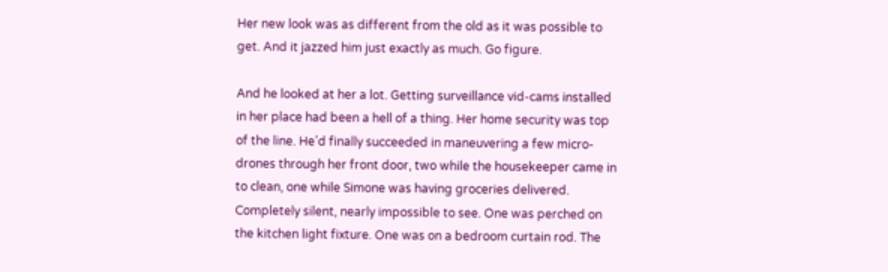Her new look was as different from the old as it was possible to get. And it jazzed him just exactly as much. Go figure.

And he looked at her a lot. Getting surveillance vid-cams installed in her place had been a hell of a thing. Her home security was top of the line. He’d finally succeeded in maneuvering a few micro-drones through her front door, two while the housekeeper came in to clean, one while Simone was having groceries delivered. Completely silent, nearly impossible to see. One was perched on the kitchen light fixture. One was on a bedroom curtain rod. The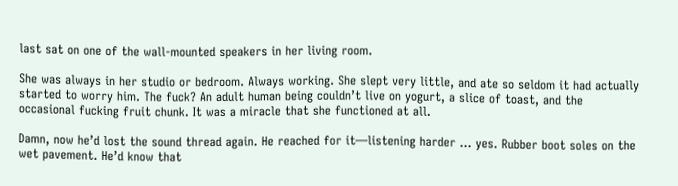last sat on one of the wall-mounted speakers in her living room.

She was always in her studio or bedroom. Always working. She slept very little, and ate so seldom it had actually started to worry him. The fuck? An adult human being couldn’t live on yogurt, a slice of toast, and the occasional fucking fruit chunk. It was a miracle that she functioned at all.

Damn, now he’d lost the sound thread again. He reached for it—listening harder … yes. Rubber boot soles on the wet pavement. He’d know that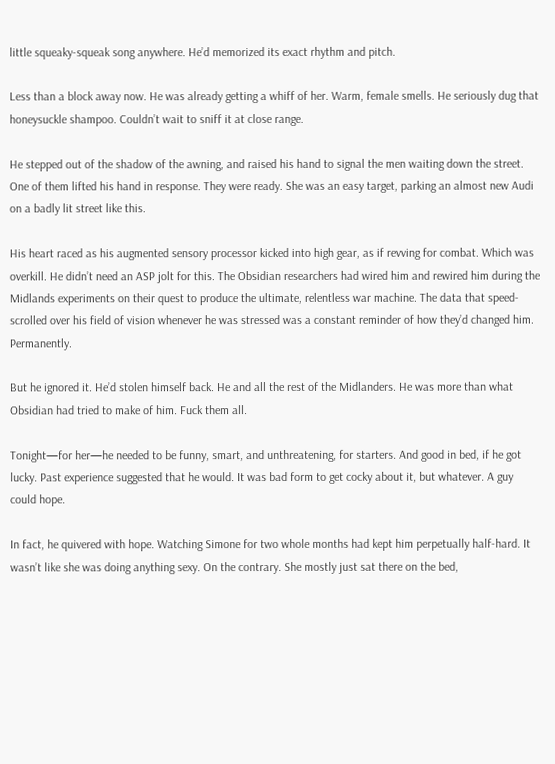little squeaky-squeak song anywhere. He’d memorized its exact rhythm and pitch.

Less than a block away now. He was already getting a whiff of her. Warm, female smells. He seriously dug that honeysuckle shampoo. Couldn’t wait to sniff it at close range.

He stepped out of the shadow of the awning, and raised his hand to signal the men waiting down the street. One of them lifted his hand in response. They were ready. She was an easy target, parking an almost new Audi on a badly lit street like this.

His heart raced as his augmented sensory processor kicked into high gear, as if revving for combat. Which was overkill. He didn’t need an ASP jolt for this. The Obsidian researchers had wired him and rewired him during the Midlands experiments on their quest to produce the ultimate, relentless war machine. The data that speed-scrolled over his field of vision whenever he was stressed was a constant reminder of how they’d changed him. Permanently.

But he ignored it. He’d stolen himself back. He and all the rest of the Midlanders. He was more than what Obsidian had tried to make of him. Fuck them all.

Tonight—for her—he needed to be funny, smart, and unthreatening, for starters. And good in bed, if he got lucky. Past experience suggested that he would. It was bad form to get cocky about it, but whatever. A guy could hope.

In fact, he quivered with hope. Watching Simone for two whole months had kept him perpetually half-hard. It wasn’t like she was doing anything sexy. On the contrary. She mostly just sat there on the bed,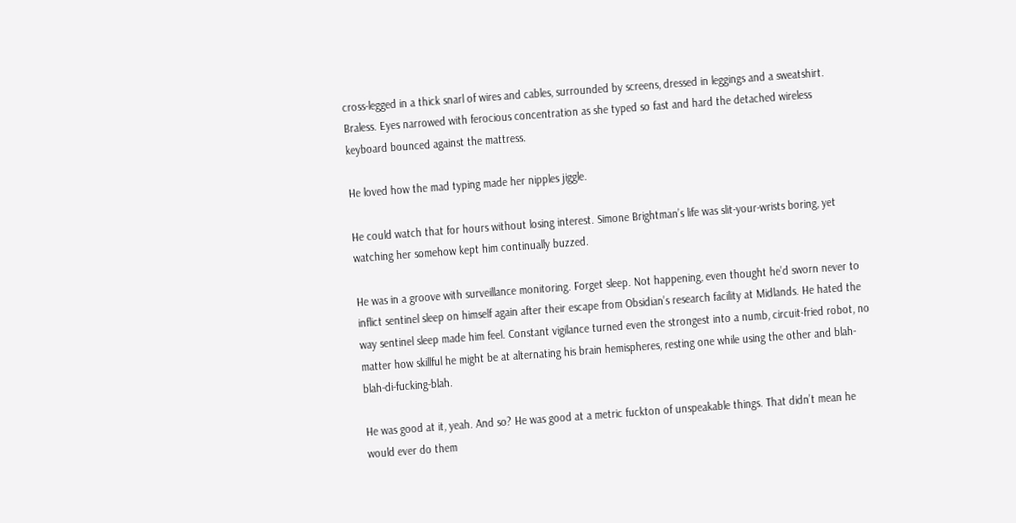cross-legged in a thick snarl of wires and cables, surrounded by screens, dressed in leggings and a sweatshirt. Braless. Eyes narrowed with ferocious concentration as she typed so fast and hard the detached wireless keyboard bounced against the mattress.

He loved how the mad typing made her nipples jiggle.

He could watch that for hours without losing interest. Simone Brightman’s life was slit-your-wrists boring, yet watching her somehow kept him continually buzzed.

He was in a groove with surveillance monitoring. Forget sleep. Not happening, even thought he’d sworn never to inflict sentinel sleep on himself again after their escape from Obsidian’s research facility at Midlands. He hated the way sentinel sleep made him feel. Constant vigilance turned even the strongest into a numb, circuit-fried robot, no matter how skillful he might be at alternating his brain hemispheres, resting one while using the other and blah-blah-di-fucking-blah.

He was good at it, yeah. And so? He was good at a metric fuckton of unspeakable things. That didn’t mean he would ever do them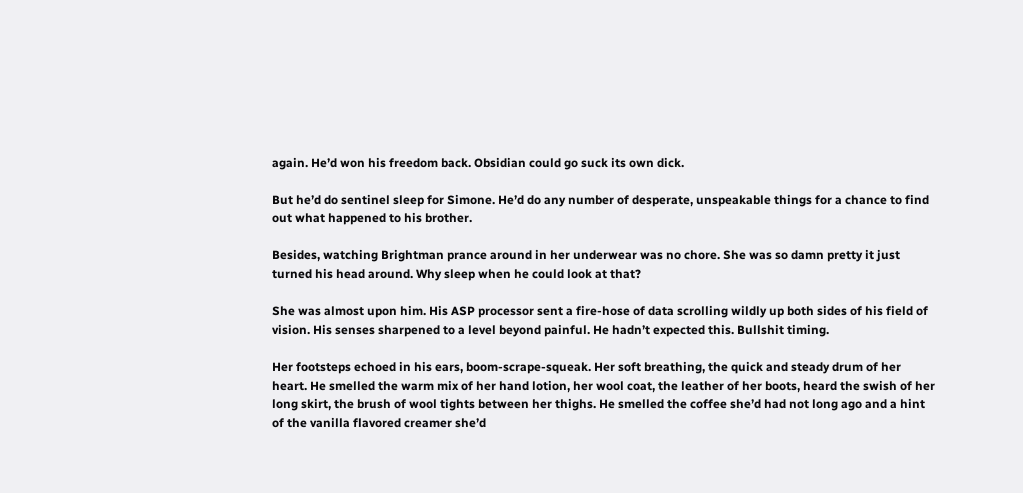again. He’d won his freedom back. Obsidian could go suck its own dick.

But he’d do sentinel sleep for Simone. He’d do any number of desperate, unspeakable things for a chance to find out what happened to his brother.

Besides, watching Brightman prance around in her underwear was no chore. She was so damn pretty it just turned his head around. Why sleep when he could look at that?

She was almost upon him. His ASP processor sent a fire-hose of data scrolling wildly up both sides of his field of vision. His senses sharpened to a level beyond painful. He hadn’t expected this. Bullshit timing.

Her footsteps echoed in his ears, boom-scrape-squeak. Her soft breathing, the quick and steady drum of her heart. He smelled the warm mix of her hand lotion, her wool coat, the leather of her boots, heard the swish of her long skirt, the brush of wool tights between her thighs. He smelled the coffee she’d had not long ago and a hint of the vanilla flavored creamer she’d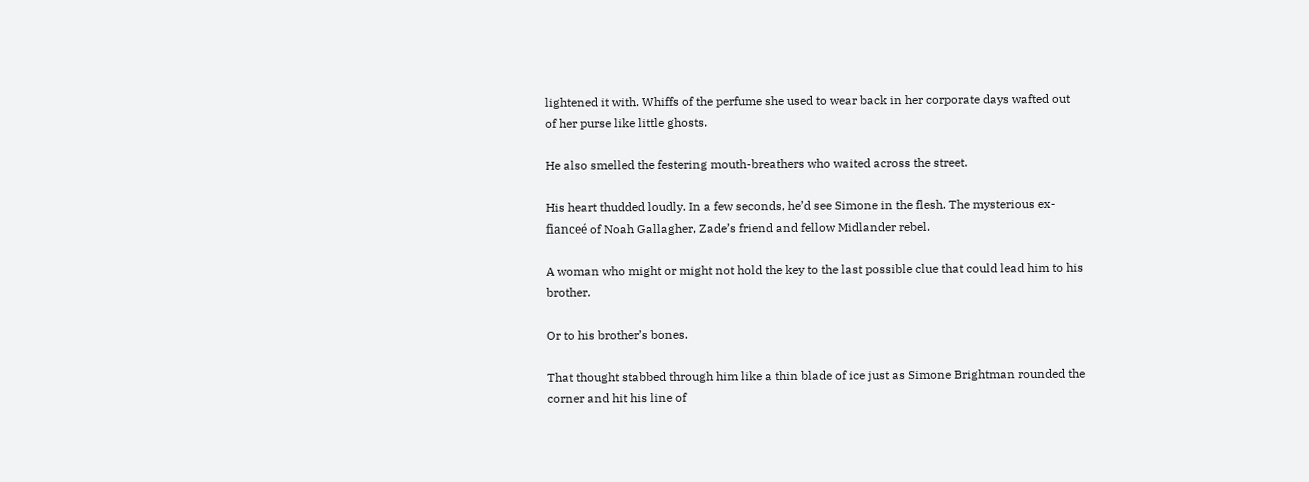lightened it with. Whiffs of the perfume she used to wear back in her corporate days wafted out of her purse like little ghosts.

He also smelled the festering mouth-breathers who waited across the street.

His heart thudded loudly. In a few seconds, he’d see Simone in the flesh. The mysterious ex-fianceé of Noah Gallagher, Zade’s friend and fellow Midlander rebel.

A woman who might or might not hold the key to the last possible clue that could lead him to his brother.

Or to his brother’s bones.

That thought stabbed through him like a thin blade of ice just as Simone Brightman rounded the corner and hit his line of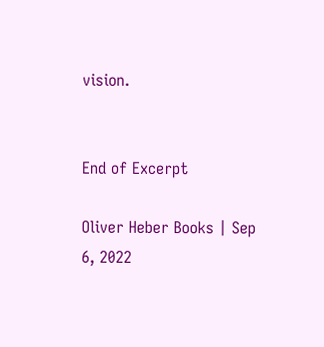vision.


End of Excerpt

Oliver Heber Books | Sep 6, 2022